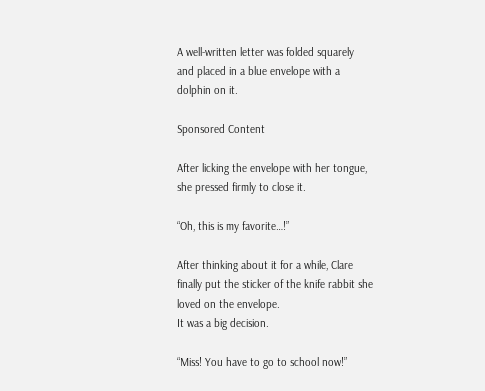A well-written letter was folded squarely and placed in a blue envelope with a dolphin on it.

Sponsored Content

After licking the envelope with her tongue, she pressed firmly to close it.

“Oh, this is my favorite…!”

After thinking about it for a while, Clare finally put the sticker of the knife rabbit she loved on the envelope.
It was a big decision.

“Miss! You have to go to school now!”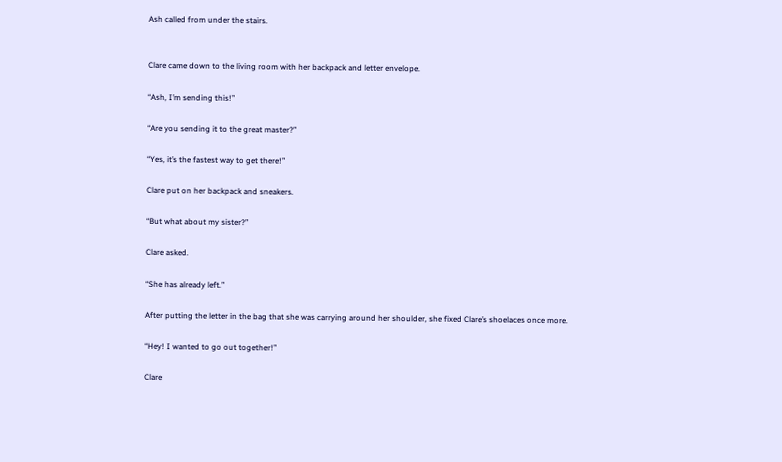Ash called from under the stairs.


Clare came down to the living room with her backpack and letter envelope.

“Ash, I’m sending this!”

“Are you sending it to the great master?”

“Yes, it’s the fastest way to get there!”

Clare put on her backpack and sneakers.

“But what about my sister?”

Clare asked.

“She has already left.”

After putting the letter in the bag that she was carrying around her shoulder, she fixed Clare’s shoelaces once more.

“Hey! I wanted to go out together!”

Clare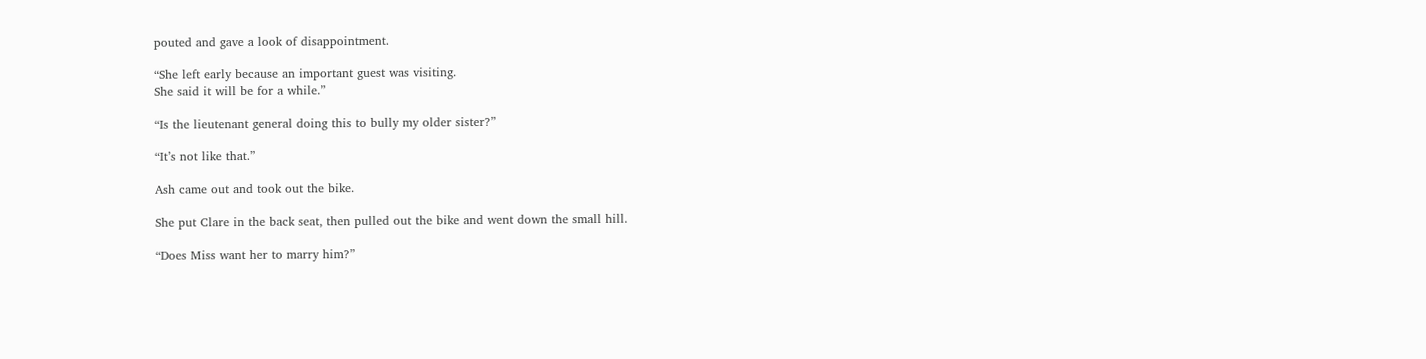pouted and gave a look of disappointment.

“She left early because an important guest was visiting.
She said it will be for a while.”

“Is the lieutenant general doing this to bully my older sister?”

“It’s not like that.”

Ash came out and took out the bike.

She put Clare in the back seat, then pulled out the bike and went down the small hill.

“Does Miss want her to marry him?”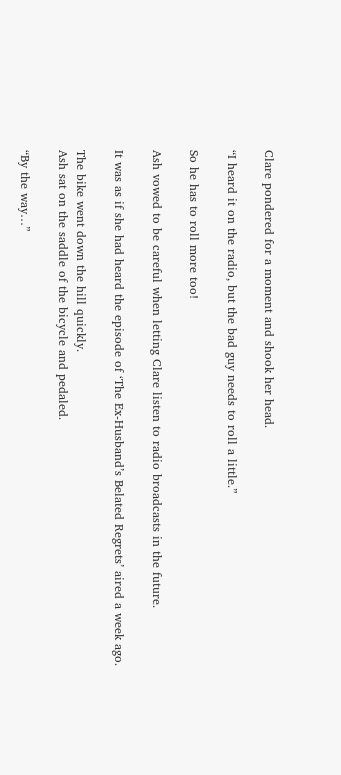Clare pondered for a moment and shook her head.

“I heard it on the radio, but the bad guy needs to roll a little.”

So he has to roll more too!

Ash vowed to be careful when letting Clare listen to radio broadcasts in the future.

It was as if she had heard the episode of ‘The Ex-Husband’s Belated Regrets’ aired a week ago.

The bike went down the hill quickly.
Ash sat on the saddle of the bicycle and pedaled.

“By the way…”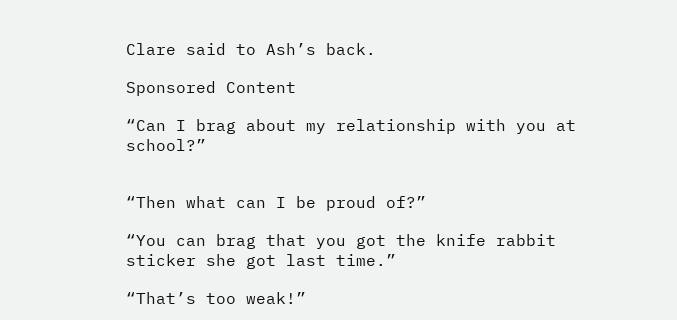Clare said to Ash’s back.

Sponsored Content

“Can I brag about my relationship with you at school?”


“Then what can I be proud of?”

“You can brag that you got the knife rabbit sticker she got last time.”

“That’s too weak!”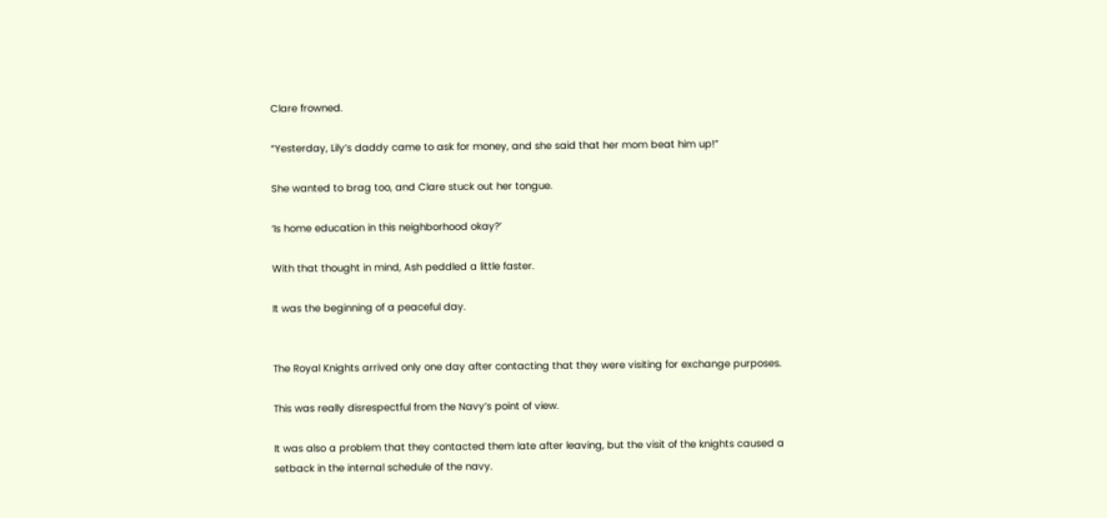Clare frowned.

“Yesterday, Lily’s daddy came to ask for money, and she said that her mom beat him up!”

She wanted to brag too, and Clare stuck out her tongue.

‘Is home education in this neighborhood okay?’

With that thought in mind, Ash peddled a little faster.

It was the beginning of a peaceful day.


The Royal Knights arrived only one day after contacting that they were visiting for exchange purposes.

This was really disrespectful from the Navy’s point of view.

It was also a problem that they contacted them late after leaving, but the visit of the knights caused a setback in the internal schedule of the navy.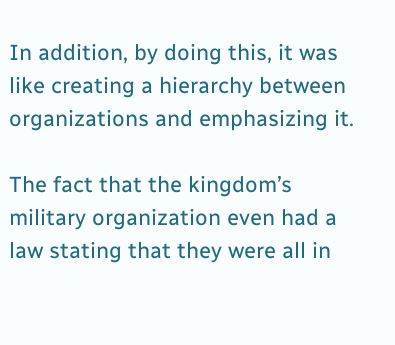In addition, by doing this, it was like creating a hierarchy between organizations and emphasizing it.

The fact that the kingdom’s military organization even had a law stating that they were all in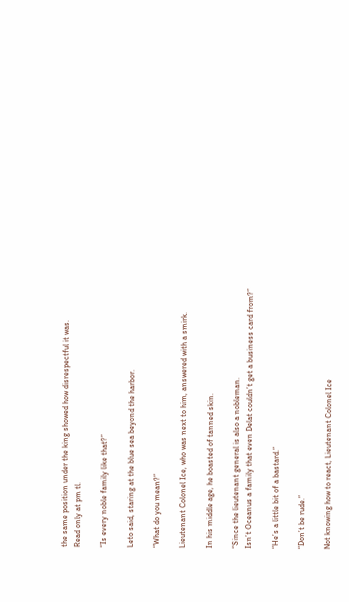the same position under the king showed how disrespectful it was.
Read only at pm tl.

“Is every noble family like that?”

Leto said, staring at the blue sea beyond the harbor.

“What do you mean?”

Lieutenant Colonel Ice, who was next to him, answered with a smirk.

In his middle age, he boasted of tanned skin.

“Since the lieutenant general is also a nobleman.
Isn’t Oceanus a family that even Delat couldn’t get a business card from?”

“He’s a little bit of a bastard.”

“Don’t be rude.”

Not knowing how to react, Lieutenant Colonel Ice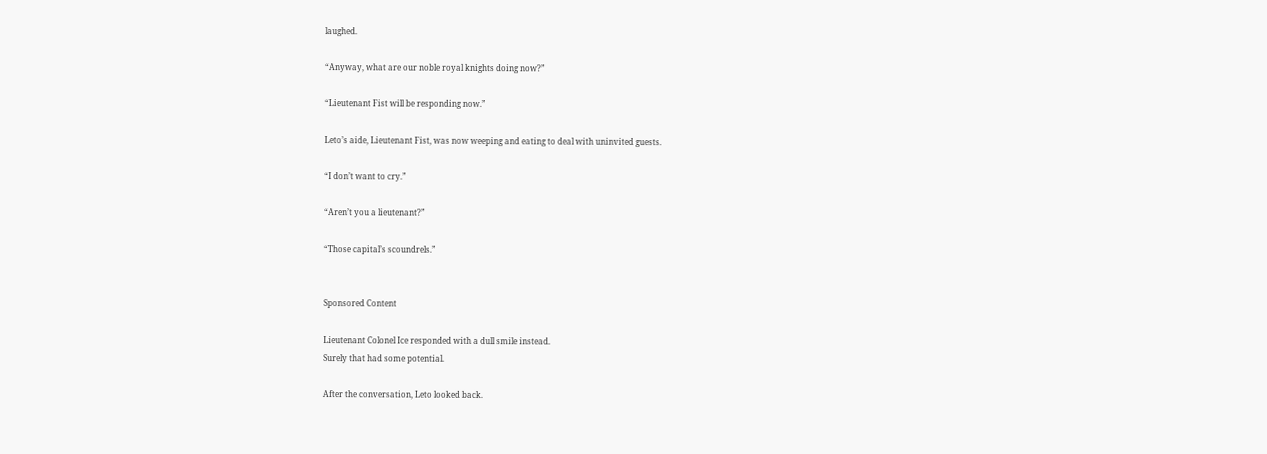laughed.

“Anyway, what are our noble royal knights doing now?”

“Lieutenant Fist will be responding now.”

Leto’s aide, Lieutenant Fist, was now weeping and eating to deal with uninvited guests.

“I don’t want to cry.”

“Aren’t you a lieutenant?”

“Those capital’s scoundrels.”


Sponsored Content

Lieutenant Colonel Ice responded with a dull smile instead.
Surely that had some potential.

After the conversation, Leto looked back.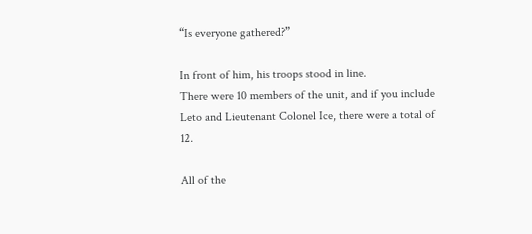“Is everyone gathered?”

In front of him, his troops stood in line.
There were 10 members of the unit, and if you include Leto and Lieutenant Colonel Ice, there were a total of 12.

All of the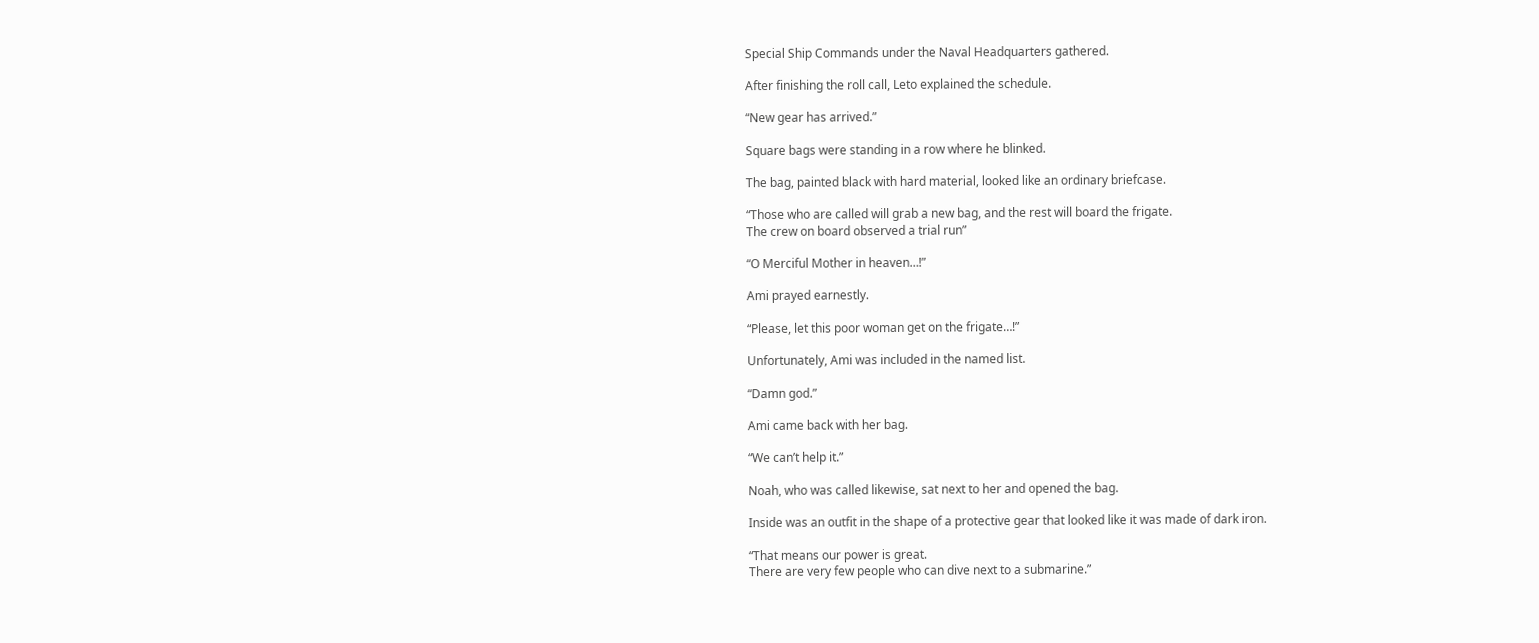Special Ship Commands under the Naval Headquarters gathered.

After finishing the roll call, Leto explained the schedule.

“New gear has arrived.”

Square bags were standing in a row where he blinked.

The bag, painted black with hard material, looked like an ordinary briefcase.

“Those who are called will grab a new bag, and the rest will board the frigate.
The crew on board observed a trial run”

“O Merciful Mother in heaven…!”

Ami prayed earnestly.

“Please, let this poor woman get on the frigate…!”

Unfortunately, Ami was included in the named list.

“Damn god.”

Ami came back with her bag.

“We can’t help it.”

Noah, who was called likewise, sat next to her and opened the bag.

Inside was an outfit in the shape of a protective gear that looked like it was made of dark iron.

“That means our power is great.
There are very few people who can dive next to a submarine.”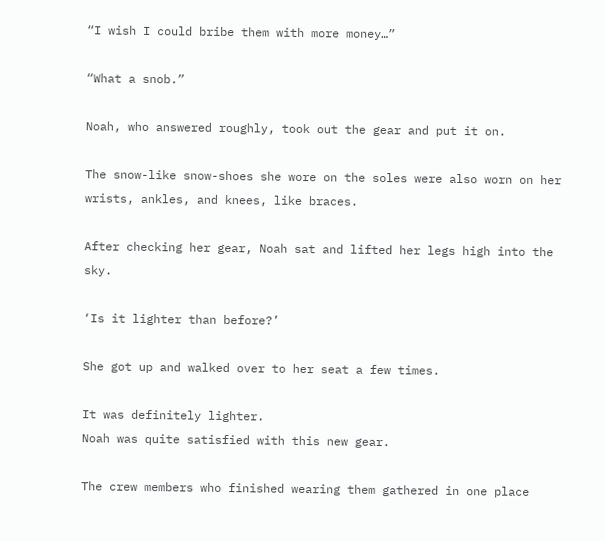“I wish I could bribe them with more money…”

“What a snob.”

Noah, who answered roughly, took out the gear and put it on.

The snow-like snow-shoes she wore on the soles were also worn on her wrists, ankles, and knees, like braces.

After checking her gear, Noah sat and lifted her legs high into the sky.

‘Is it lighter than before?’

She got up and walked over to her seat a few times.

It was definitely lighter.
Noah was quite satisfied with this new gear.

The crew members who finished wearing them gathered in one place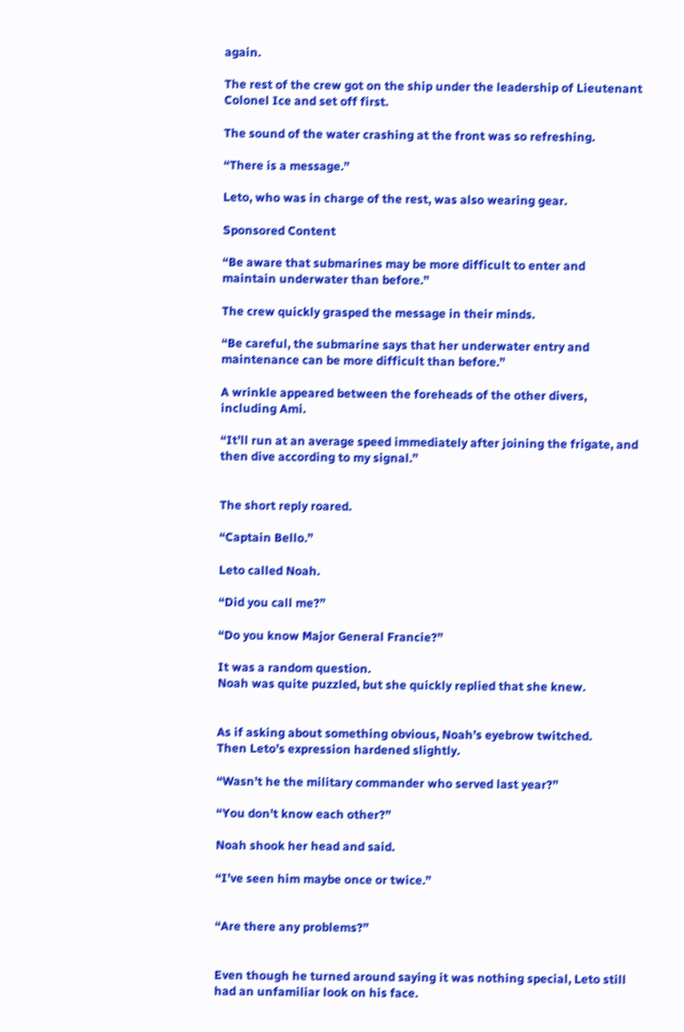again.

The rest of the crew got on the ship under the leadership of Lieutenant Colonel Ice and set off first.

The sound of the water crashing at the front was so refreshing.

“There is a message.”

Leto, who was in charge of the rest, was also wearing gear.

Sponsored Content

“Be aware that submarines may be more difficult to enter and maintain underwater than before.”

The crew quickly grasped the message in their minds.

“Be careful, the submarine says that her underwater entry and maintenance can be more difficult than before.”

A wrinkle appeared between the foreheads of the other divers, including Ami.

“It’ll run at an average speed immediately after joining the frigate, and then dive according to my signal.”


The short reply roared.

“Captain Bello.”

Leto called Noah.

“Did you call me?”

“Do you know Major General Francie?”

It was a random question.
Noah was quite puzzled, but she quickly replied that she knew.


As if asking about something obvious, Noah’s eyebrow twitched.
Then Leto’s expression hardened slightly.

“Wasn’t he the military commander who served last year?”

“You don’t know each other?”

Noah shook her head and said.

“I’ve seen him maybe once or twice.”


“Are there any problems?”


Even though he turned around saying it was nothing special, Leto still had an unfamiliar look on his face.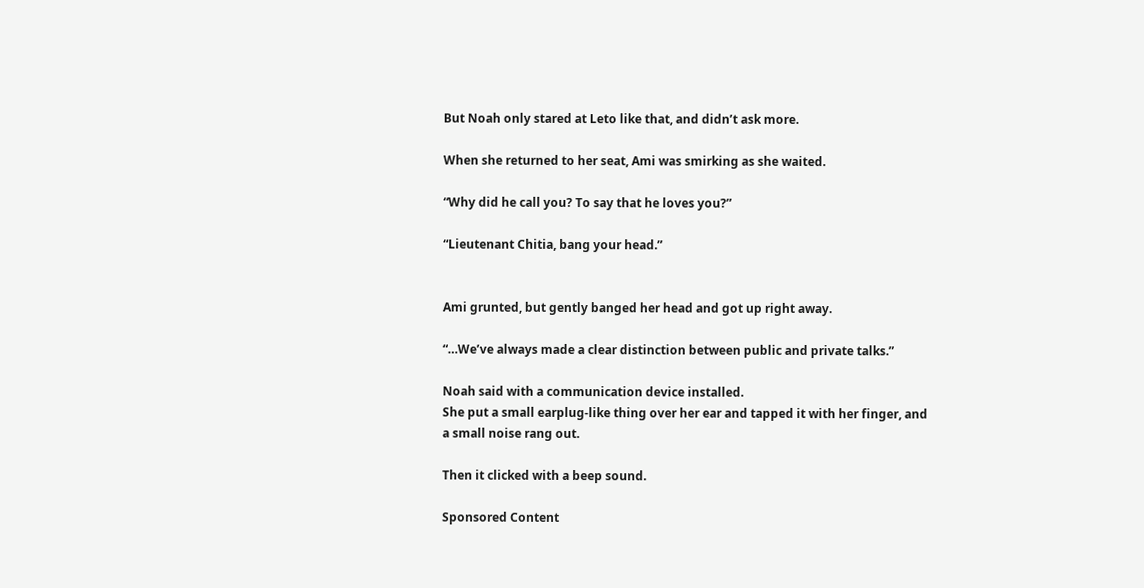But Noah only stared at Leto like that, and didn’t ask more.

When she returned to her seat, Ami was smirking as she waited.

“Why did he call you? To say that he loves you?”

“Lieutenant Chitia, bang your head.”


Ami grunted, but gently banged her head and got up right away.

“…We’ve always made a clear distinction between public and private talks.”

Noah said with a communication device installed.
She put a small earplug-like thing over her ear and tapped it with her finger, and a small noise rang out.

Then it clicked with a beep sound.

Sponsored Content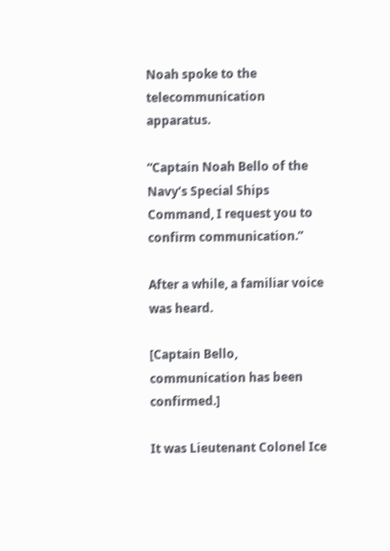Noah spoke to the telecommunication apparatus.

“Captain Noah Bello of the Navy’s Special Ships Command, I request you to confirm communication.”

After a while, a familiar voice was heard.

[Captain Bello, communication has been confirmed.]

It was Lieutenant Colonel Ice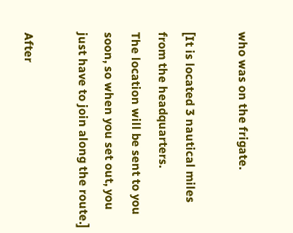who was on the frigate.

[It is located 3 nautical miles from the headquarters.
The location will be sent to you soon, so when you set out, you just have to join along the route.]

After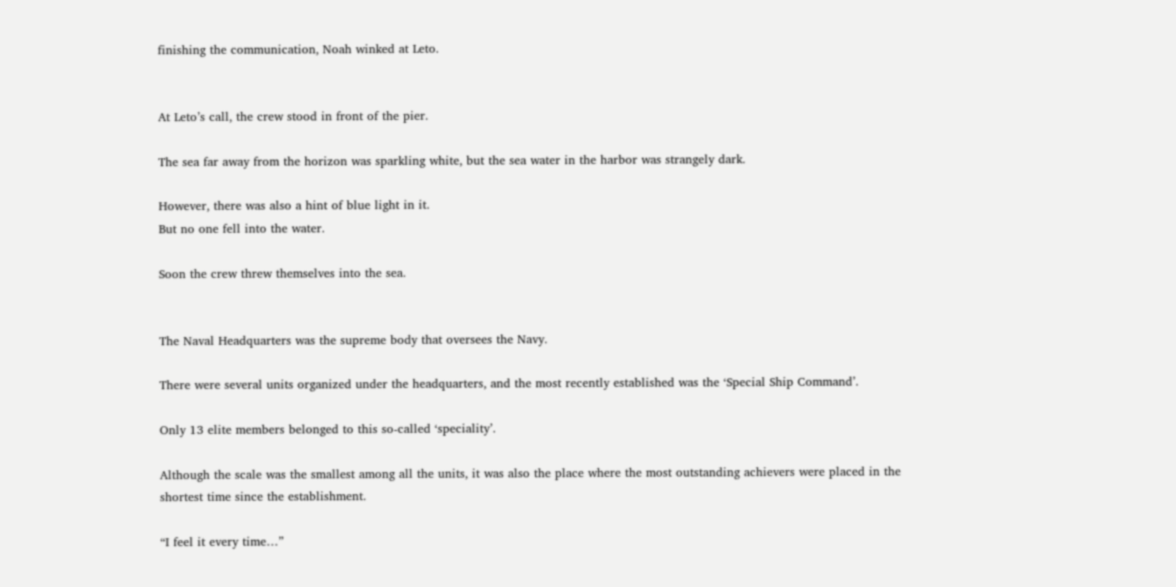finishing the communication, Noah winked at Leto.


At Leto’s call, the crew stood in front of the pier.

The sea far away from the horizon was sparkling white, but the sea water in the harbor was strangely dark.

However, there was also a hint of blue light in it.
But no one fell into the water.

Soon the crew threw themselves into the sea.


The Naval Headquarters was the supreme body that oversees the Navy.

There were several units organized under the headquarters, and the most recently established was the ‘Special Ship Command’.

Only 13 elite members belonged to this so-called ‘speciality’.

Although the scale was the smallest among all the units, it was also the place where the most outstanding achievers were placed in the shortest time since the establishment.

“I feel it every time…”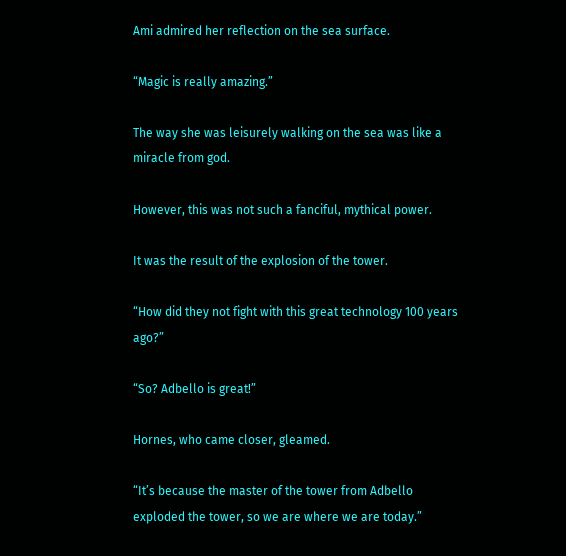Ami admired her reflection on the sea surface.

“Magic is really amazing.”

The way she was leisurely walking on the sea was like a miracle from god.

However, this was not such a fanciful, mythical power.

It was the result of the explosion of the tower.

“How did they not fight with this great technology 100 years ago?”

“So? Adbello is great!”

Hornes, who came closer, gleamed.

“It’s because the master of the tower from Adbello exploded the tower, so we are where we are today.”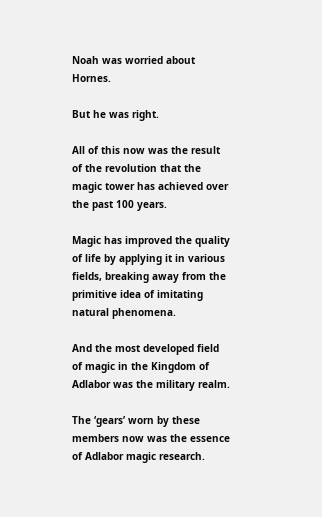Noah was worried about Hornes.

But he was right.

All of this now was the result of the revolution that the magic tower has achieved over the past 100 years.

Magic has improved the quality of life by applying it in various fields, breaking away from the primitive idea of imitating natural phenomena.

And the most developed field of magic in the Kingdom of Adlabor was the military realm.

The ‘gears’ worn by these members now was the essence of Adlabor magic research.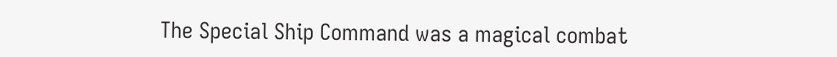The Special Ship Command was a magical combat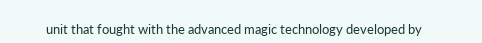unit that fought with the advanced magic technology developed by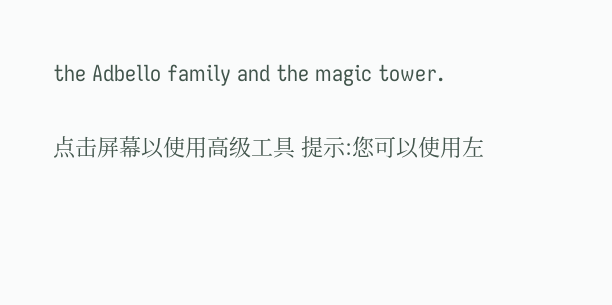the Adbello family and the magic tower.

点击屏幕以使用高级工具 提示:您可以使用左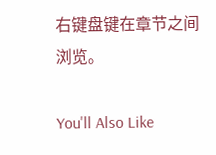右键盘键在章节之间浏览。

You'll Also Like